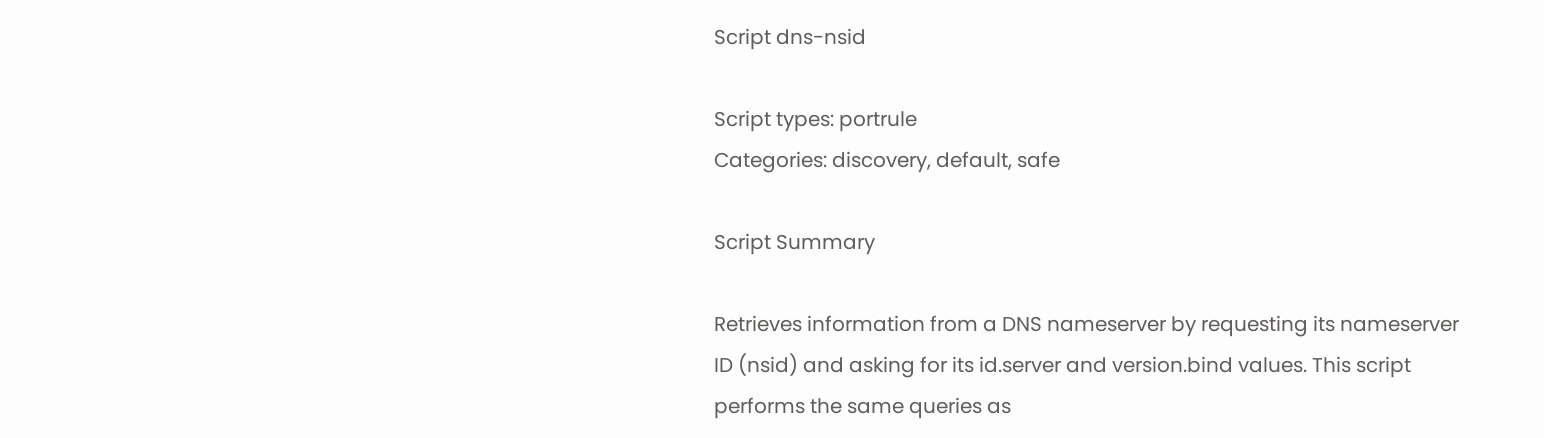Script dns-nsid

Script types: portrule
Categories: discovery, default, safe

Script Summary

Retrieves information from a DNS nameserver by requesting its nameserver ID (nsid) and asking for its id.server and version.bind values. This script performs the same queries as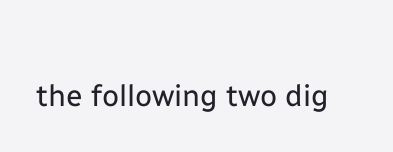the following two dig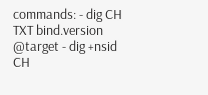commands: - dig CH TXT bind.version @target - dig +nsid CH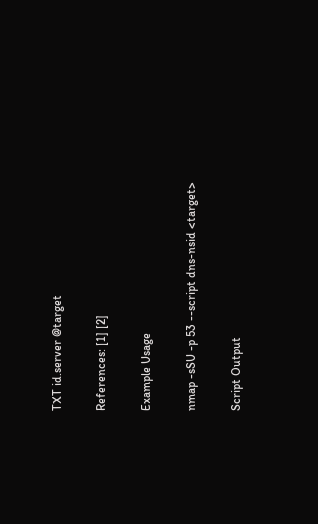TXT id.server @target

References: [1] [2]

Example Usage

nmap -sSU -p 53 --script dns-nsid <target>

Script Output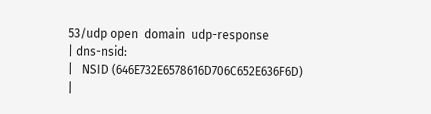53/udp open  domain  udp-response
| dns-nsid:
|   NSID (646E732E6578616D706C652E636F6D)
|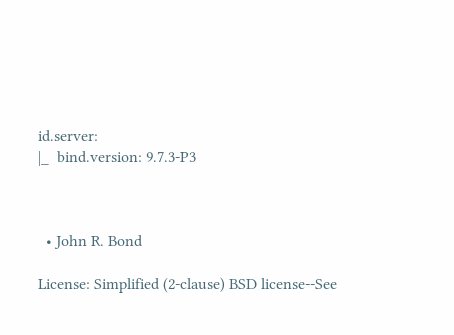id.server:
|_  bind.version: 9.7.3-P3



  • John R. Bond

License: Simplified (2-clause) BSD license--See